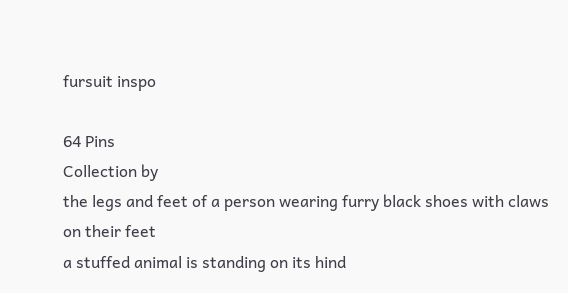fursuit inspo

64 Pins
Collection by
the legs and feet of a person wearing furry black shoes with claws on their feet
a stuffed animal is standing on its hind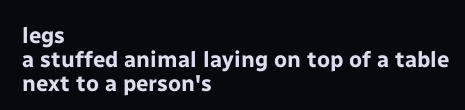legs
a stuffed animal laying on top of a table next to a person's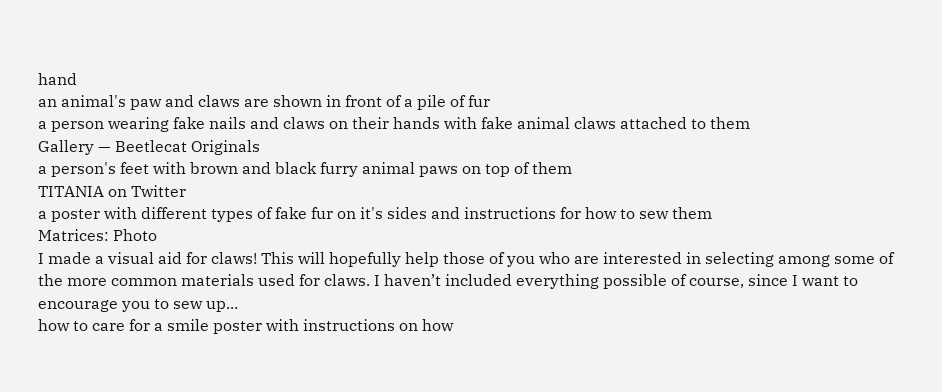hand
an animal's paw and claws are shown in front of a pile of fur
a person wearing fake nails and claws on their hands with fake animal claws attached to them
Gallery — Beetlecat Originals
a person's feet with brown and black furry animal paws on top of them
TITANIA on Twitter
a poster with different types of fake fur on it's sides and instructions for how to sew them
Matrices: Photo
I made a visual aid for claws! This will hopefully help those of you who are interested in selecting among some of the more common materials used for claws. I haven’t included everything possible of course, since I want to encourage you to sew up...
how to care for a smile poster with instructions on how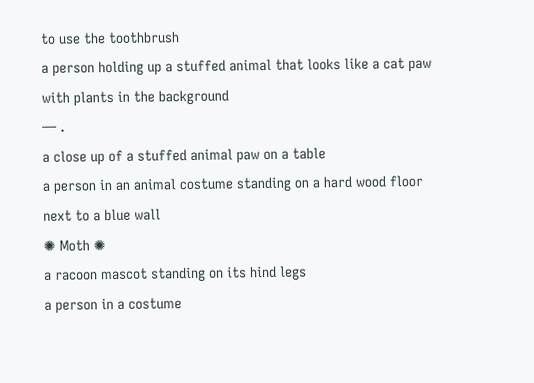to use the toothbrush
a person holding up a stuffed animal that looks like a cat paw with plants in the background
— .
a close up of a stuffed animal paw on a table
a person in an animal costume standing on a hard wood floor next to a blue wall
✺ Moth ✺
a racoon mascot standing on its hind legs
a person in a costume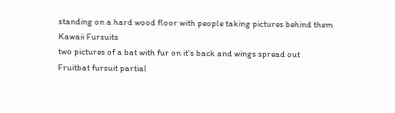standing on a hard wood floor with people taking pictures behind them
Kawaii Fursuits
two pictures of a bat with fur on it's back and wings spread out
Fruitbat fursuit partial